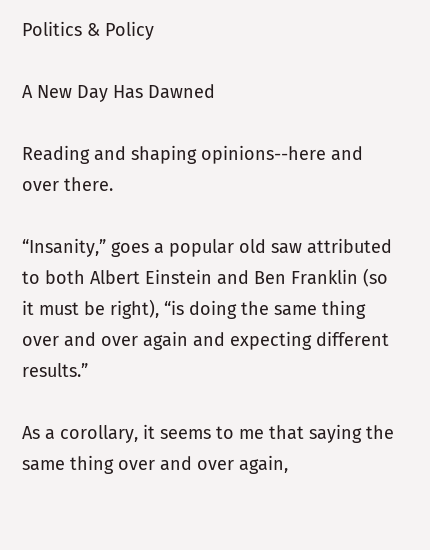Politics & Policy

A New Day Has Dawned

Reading and shaping opinions--here and over there.

“Insanity,” goes a popular old saw attributed to both Albert Einstein and Ben Franklin (so it must be right), “is doing the same thing over and over again and expecting different results.”

As a corollary, it seems to me that saying the same thing over and over again,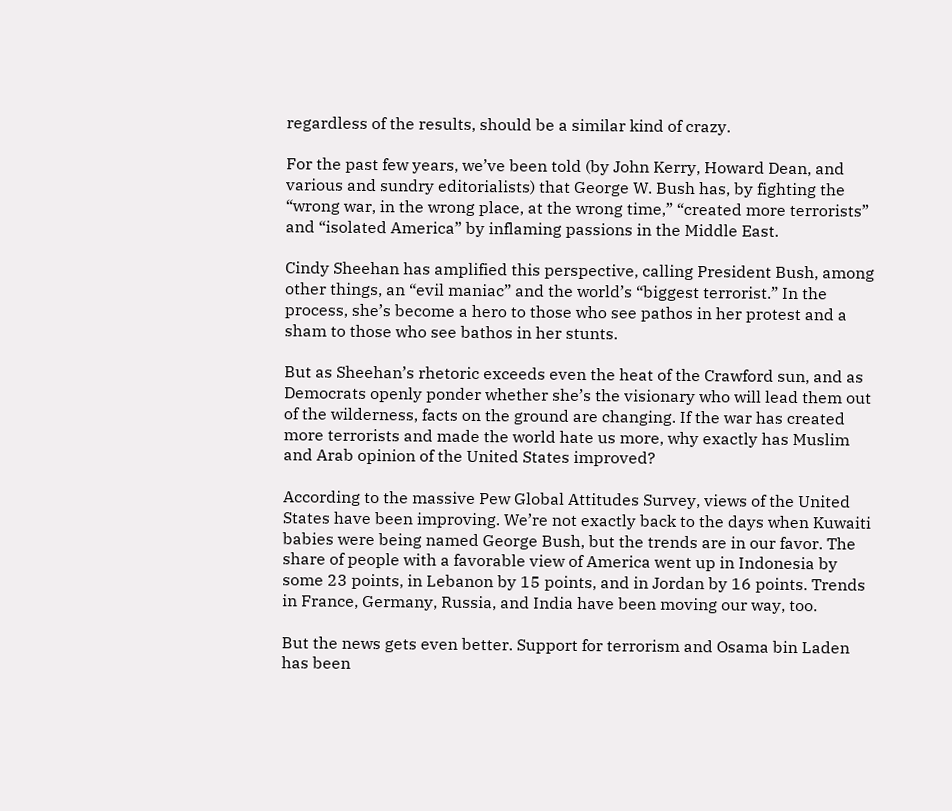regardless of the results, should be a similar kind of crazy.

For the past few years, we’ve been told (by John Kerry, Howard Dean, and various and sundry editorialists) that George W. Bush has, by fighting the “wrong war, in the wrong place, at the wrong time,” “created more terrorists” and “isolated America” by inflaming passions in the Middle East.

Cindy Sheehan has amplified this perspective, calling President Bush, among other things, an “evil maniac” and the world’s “biggest terrorist.” In the process, she’s become a hero to those who see pathos in her protest and a sham to those who see bathos in her stunts.

But as Sheehan’s rhetoric exceeds even the heat of the Crawford sun, and as Democrats openly ponder whether she’s the visionary who will lead them out of the wilderness, facts on the ground are changing. If the war has created more terrorists and made the world hate us more, why exactly has Muslim and Arab opinion of the United States improved?

According to the massive Pew Global Attitudes Survey, views of the United States have been improving. We’re not exactly back to the days when Kuwaiti babies were being named George Bush, but the trends are in our favor. The share of people with a favorable view of America went up in Indonesia by some 23 points, in Lebanon by 15 points, and in Jordan by 16 points. Trends in France, Germany, Russia, and India have been moving our way, too.

But the news gets even better. Support for terrorism and Osama bin Laden has been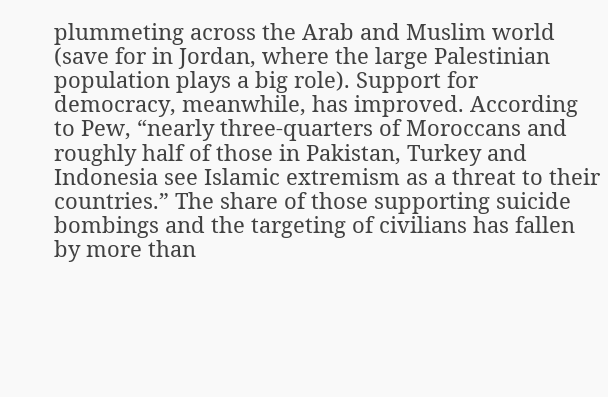plummeting across the Arab and Muslim world (save for in Jordan, where the large Palestinian population plays a big role). Support for democracy, meanwhile, has improved. According to Pew, “nearly three-quarters of Moroccans and roughly half of those in Pakistan, Turkey and Indonesia see Islamic extremism as a threat to their countries.” The share of those supporting suicide bombings and the targeting of civilians has fallen by more than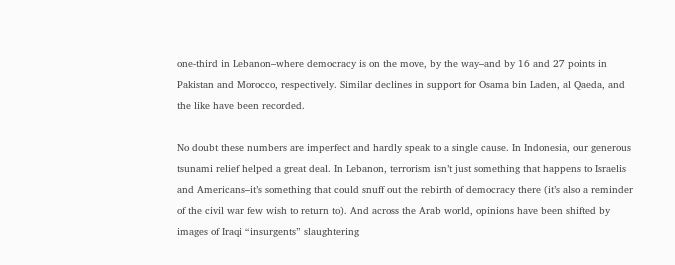one-third in Lebanon–where democracy is on the move, by the way–and by 16 and 27 points in Pakistan and Morocco, respectively. Similar declines in support for Osama bin Laden, al Qaeda, and the like have been recorded.

No doubt these numbers are imperfect and hardly speak to a single cause. In Indonesia, our generous tsunami relief helped a great deal. In Lebanon, terrorism isn’t just something that happens to Israelis and Americans–it’s something that could snuff out the rebirth of democracy there (it’s also a reminder of the civil war few wish to return to). And across the Arab world, opinions have been shifted by images of Iraqi “insurgents” slaughtering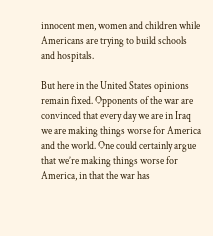innocent men, women and children while Americans are trying to build schools and hospitals.

But here in the United States opinions remain fixed. Opponents of the war are convinced that every day we are in Iraq we are making things worse for America and the world. One could certainly argue that we’re making things worse for America, in that the war has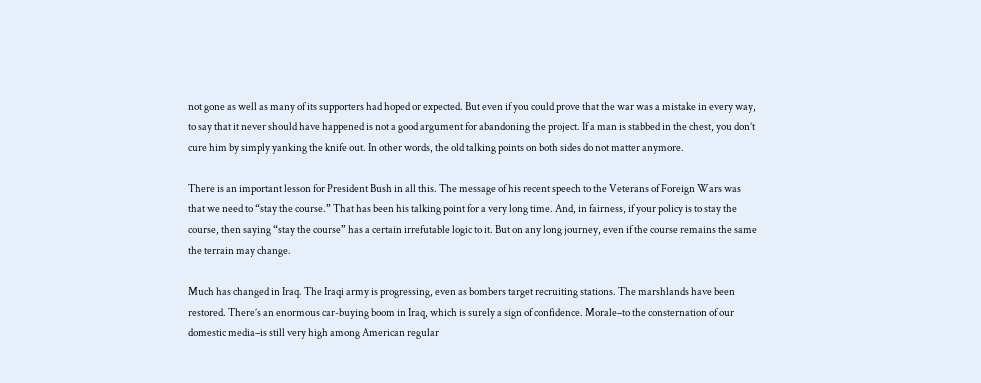not gone as well as many of its supporters had hoped or expected. But even if you could prove that the war was a mistake in every way, to say that it never should have happened is not a good argument for abandoning the project. If a man is stabbed in the chest, you don’t cure him by simply yanking the knife out. In other words, the old talking points on both sides do not matter anymore.

There is an important lesson for President Bush in all this. The message of his recent speech to the Veterans of Foreign Wars was that we need to “stay the course.” That has been his talking point for a very long time. And, in fairness, if your policy is to stay the course, then saying “stay the course” has a certain irrefutable logic to it. But on any long journey, even if the course remains the same the terrain may change.

Much has changed in Iraq. The Iraqi army is progressing, even as bombers target recruiting stations. The marshlands have been restored. There’s an enormous car-buying boom in Iraq, which is surely a sign of confidence. Morale–to the consternation of our domestic media–is still very high among American regular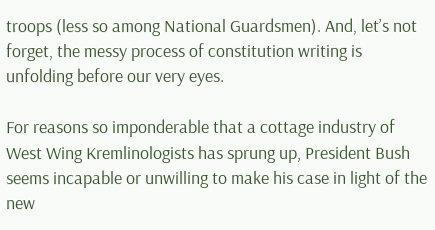troops (less so among National Guardsmen). And, let’s not forget, the messy process of constitution writing is unfolding before our very eyes.

For reasons so imponderable that a cottage industry of West Wing Kremlinologists has sprung up, President Bush seems incapable or unwilling to make his case in light of the new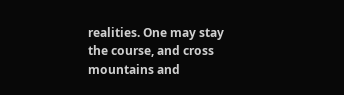realities. One may stay the course, and cross mountains and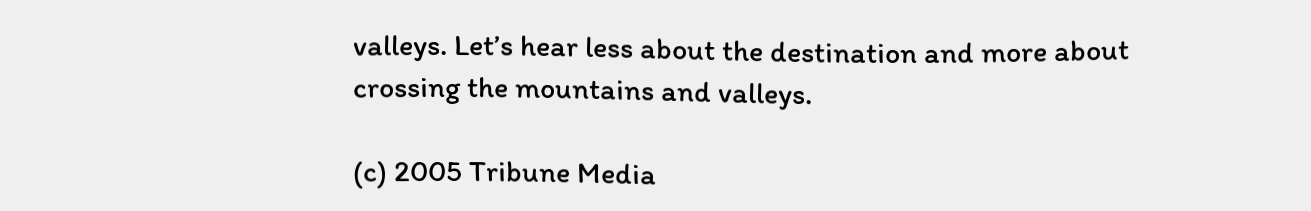valleys. Let’s hear less about the destination and more about crossing the mountains and valleys.

(c) 2005 Tribune Media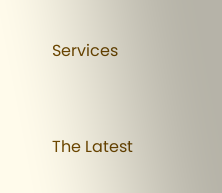Services


The Latest